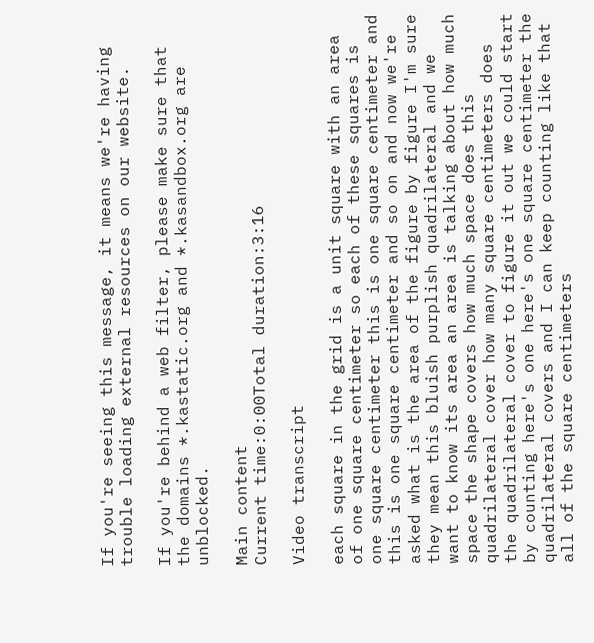If you're seeing this message, it means we're having trouble loading external resources on our website.

If you're behind a web filter, please make sure that the domains *.kastatic.org and *.kasandbox.org are unblocked.

Main content
Current time:0:00Total duration:3:16

Video transcript

each square in the grid is a unit square with an area of one square centimeter so each of these squares is one square centimeter this is one square centimeter and this is one square centimeter and so on and now we're asked what is the area of the figure by figure I'm sure they mean this bluish purplish quadrilateral and we want to know its area an area is talking about how much space the shape covers how much space does this quadrilateral cover how many square centimeters does the quadrilateral cover to figure it out we could start by counting here's one here's one square centimeter the quadrilateral covers and I can keep counting like that all of the square centimeters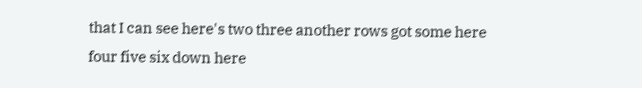that I can see here's two three another rows got some here four five six down here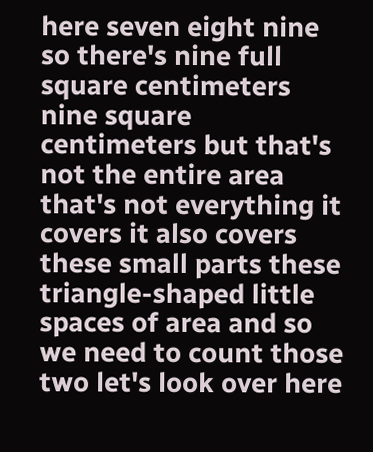here seven eight nine so there's nine full square centimeters nine square centimeters but that's not the entire area that's not everything it covers it also covers these small parts these triangle-shaped little spaces of area and so we need to count those two let's look over here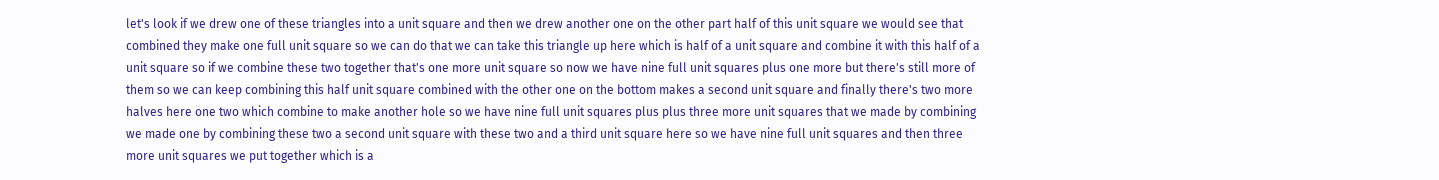let's look if we drew one of these triangles into a unit square and then we drew another one on the other part half of this unit square we would see that combined they make one full unit square so we can do that we can take this triangle up here which is half of a unit square and combine it with this half of a unit square so if we combine these two together that's one more unit square so now we have nine full unit squares plus one more but there's still more of them so we can keep combining this half unit square combined with the other one on the bottom makes a second unit square and finally there's two more halves here one two which combine to make another hole so we have nine full unit squares plus plus three more unit squares that we made by combining we made one by combining these two a second unit square with these two and a third unit square here so we have nine full unit squares and then three more unit squares we put together which is a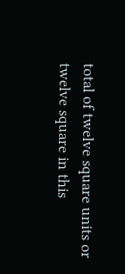total of twelve square units or twelve square in this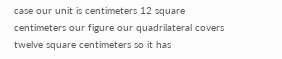case our unit is centimeters 12 square centimeters our figure our quadrilateral covers twelve square centimeters so it has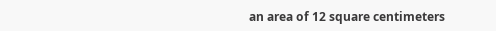an area of 12 square centimeters